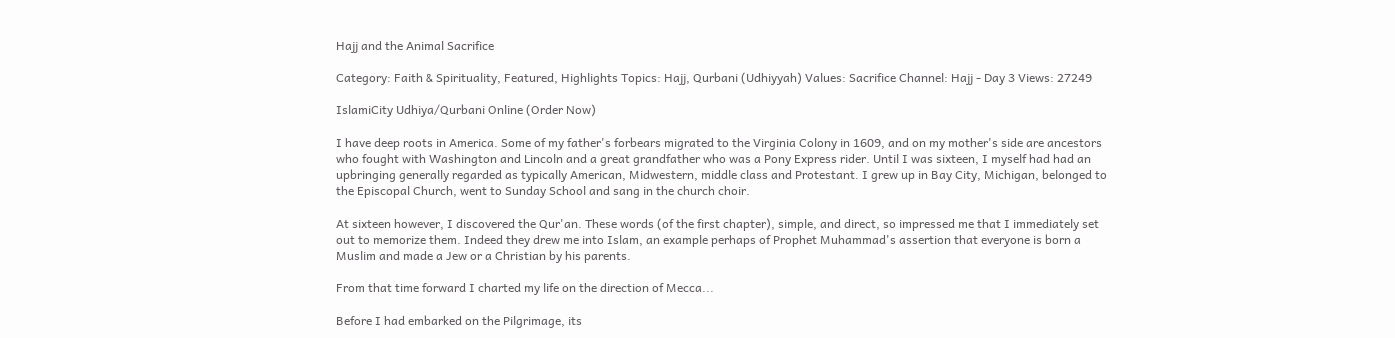Hajj and the Animal Sacrifice

Category: Faith & Spirituality, Featured, Highlights Topics: Hajj, Qurbani (Udhiyyah) Values: Sacrifice Channel: Hajj - Day 3 Views: 27249

IslamiCity Udhiya/Qurbani Online (Order Now)

I have deep roots in America. Some of my father's forbears migrated to the Virginia Colony in 1609, and on my mother's side are ancestors who fought with Washington and Lincoln and a great grandfather who was a Pony Express rider. Until I was sixteen, I myself had had an upbringing generally regarded as typically American, Midwestern, middle class and Protestant. I grew up in Bay City, Michigan, belonged to the Episcopal Church, went to Sunday School and sang in the church choir.

At sixteen however, I discovered the Qur'an. These words (of the first chapter), simple, and direct, so impressed me that I immediately set out to memorize them. Indeed they drew me into Islam, an example perhaps of Prophet Muhammad's assertion that everyone is born a Muslim and made a Jew or a Christian by his parents.

From that time forward I charted my life on the direction of Mecca...

Before I had embarked on the Pilgrimage, its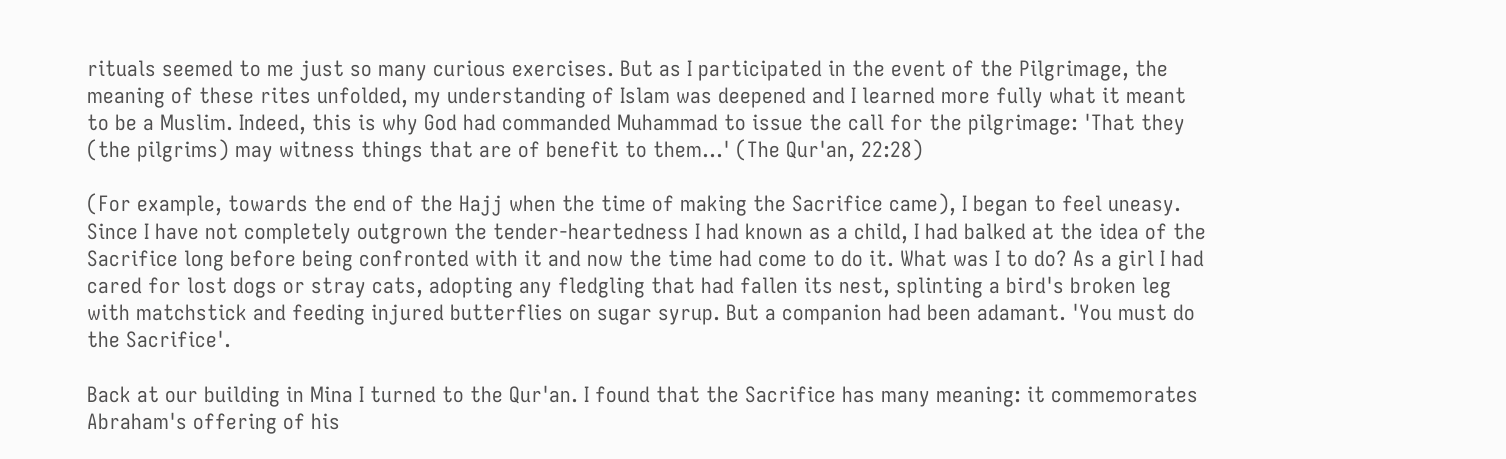rituals seemed to me just so many curious exercises. But as I participated in the event of the Pilgrimage, the meaning of these rites unfolded, my understanding of Islam was deepened and I learned more fully what it meant to be a Muslim. Indeed, this is why God had commanded Muhammad to issue the call for the pilgrimage: 'That they (the pilgrims) may witness things that are of benefit to them...' (The Qur'an, 22:28)

(For example, towards the end of the Hajj when the time of making the Sacrifice came), I began to feel uneasy. Since I have not completely outgrown the tender-heartedness I had known as a child, I had balked at the idea of the Sacrifice long before being confronted with it and now the time had come to do it. What was I to do? As a girl I had cared for lost dogs or stray cats, adopting any fledgling that had fallen its nest, splinting a bird's broken leg with matchstick and feeding injured butterflies on sugar syrup. But a companion had been adamant. 'You must do the Sacrifice'.

Back at our building in Mina I turned to the Qur'an. I found that the Sacrifice has many meaning: it commemorates Abraham's offering of his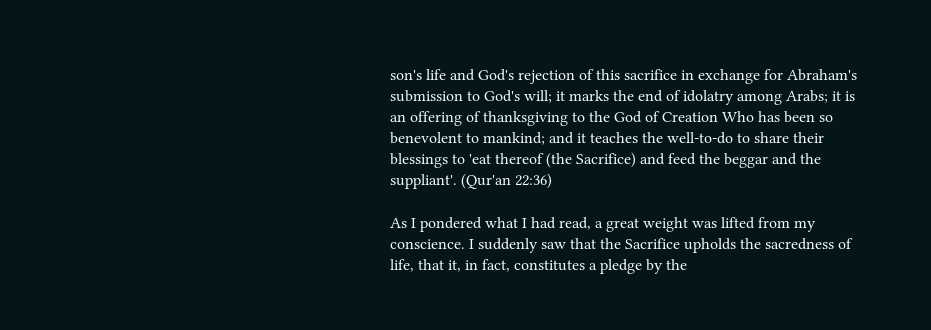son's life and God's rejection of this sacrifice in exchange for Abraham's submission to God's will; it marks the end of idolatry among Arabs; it is an offering of thanksgiving to the God of Creation Who has been so benevolent to mankind; and it teaches the well-to-do to share their blessings to 'eat thereof (the Sacrifice) and feed the beggar and the suppliant'. (Qur'an 22:36)

As I pondered what I had read, a great weight was lifted from my conscience. I suddenly saw that the Sacrifice upholds the sacredness of life, that it, in fact, constitutes a pledge by the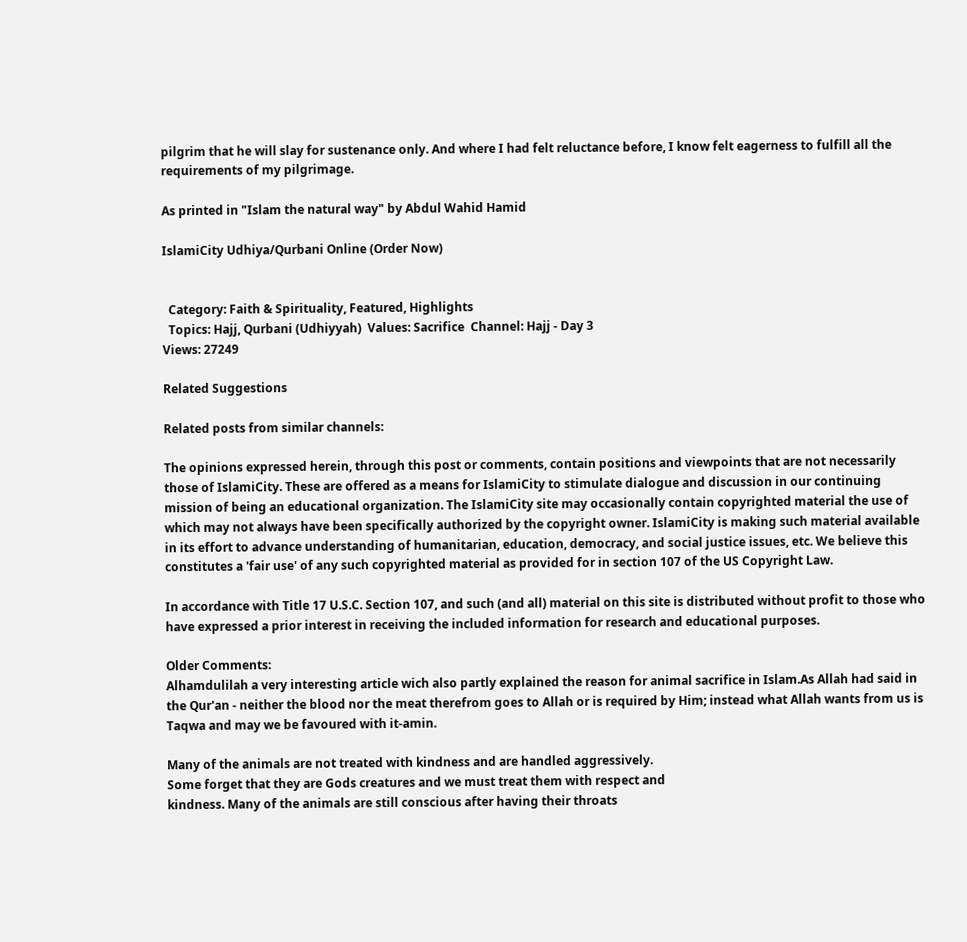pilgrim that he will slay for sustenance only. And where I had felt reluctance before, I know felt eagerness to fulfill all the requirements of my pilgrimage.

As printed in "Islam the natural way" by Abdul Wahid Hamid

IslamiCity Udhiya/Qurbani Online (Order Now)


  Category: Faith & Spirituality, Featured, Highlights
  Topics: Hajj, Qurbani (Udhiyyah)  Values: Sacrifice  Channel: Hajj - Day 3
Views: 27249

Related Suggestions

Related posts from similar channels:

The opinions expressed herein, through this post or comments, contain positions and viewpoints that are not necessarily those of IslamiCity. These are offered as a means for IslamiCity to stimulate dialogue and discussion in our continuing mission of being an educational organization. The IslamiCity site may occasionally contain copyrighted material the use of which may not always have been specifically authorized by the copyright owner. IslamiCity is making such material available in its effort to advance understanding of humanitarian, education, democracy, and social justice issues, etc. We believe this constitutes a 'fair use' of any such copyrighted material as provided for in section 107 of the US Copyright Law.

In accordance with Title 17 U.S.C. Section 107, and such (and all) material on this site is distributed without profit to those who have expressed a prior interest in receiving the included information for research and educational purposes.

Older Comments:
Alhamdulilah a very interesting article wich also partly explained the reason for animal sacrifice in Islam.As Allah had said in the Qur'an - neither the blood nor the meat therefrom goes to Allah or is required by Him; instead what Allah wants from us is Taqwa and may we be favoured with it-amin.

Many of the animals are not treated with kindness and are handled aggressively.
Some forget that they are Gods creatures and we must treat them with respect and
kindness. Many of the animals are still conscious after having their throats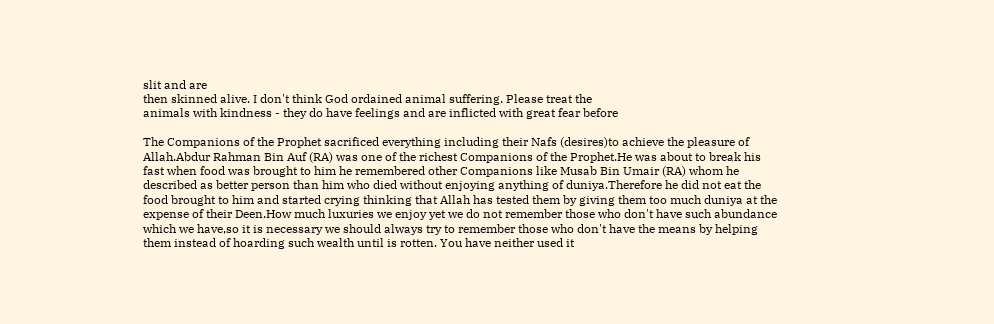slit and are
then skinned alive. I don't think God ordained animal suffering. Please treat the
animals with kindness - they do have feelings and are inflicted with great fear before

The Companions of the Prophet sacrificed everything including their Nafs (desires)to achieve the pleasure of Allah.Abdur Rahman Bin Auf (RA) was one of the richest Companions of the Prophet.He was about to break his fast when food was brought to him he remembered other Companions like Musab Bin Umair (RA) whom he described as better person than him who died without enjoying anything of duniya.Therefore he did not eat the food brought to him and started crying thinking that Allah has tested them by giving them too much duniya at the expense of their Deen.How much luxuries we enjoy yet we do not remember those who don't have such abundance which we have,so it is necessary we should always try to remember those who don't have the means by helping them instead of hoarding such wealth until is rotten. You have neither used it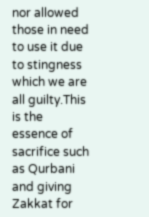nor allowed those in need to use it due to stingness which we are all guilty.This is the essence of sacrifice such as Qurbani and giving Zakkat for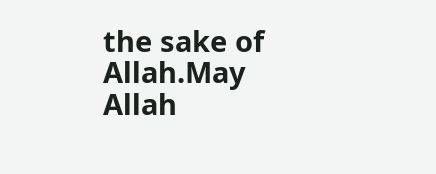the sake of Allah.May Allah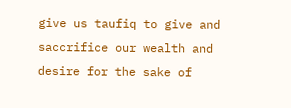give us taufiq to give and saccrifice our wealth and desire for the sake of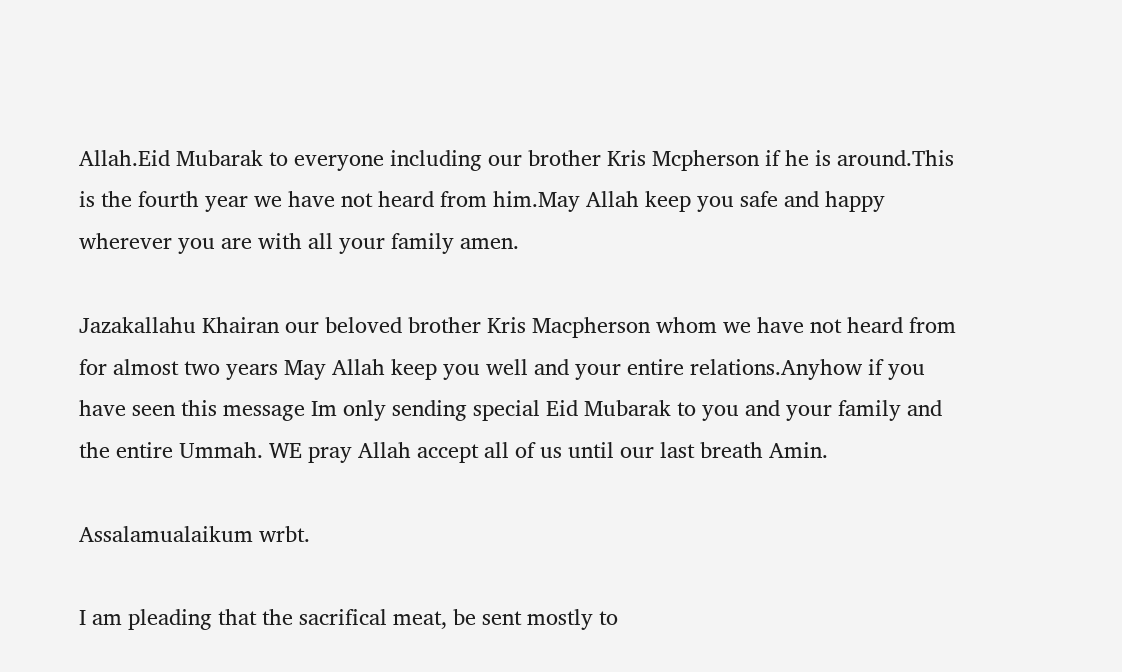Allah.Eid Mubarak to everyone including our brother Kris Mcpherson if he is around.This is the fourth year we have not heard from him.May Allah keep you safe and happy wherever you are with all your family amen.

Jazakallahu Khairan our beloved brother Kris Macpherson whom we have not heard from for almost two years May Allah keep you well and your entire relations.Anyhow if you have seen this message Im only sending special Eid Mubarak to you and your family and the entire Ummah. WE pray Allah accept all of us until our last breath Amin.

Assalamualaikum wrbt.

I am pleading that the sacrifical meat, be sent mostly to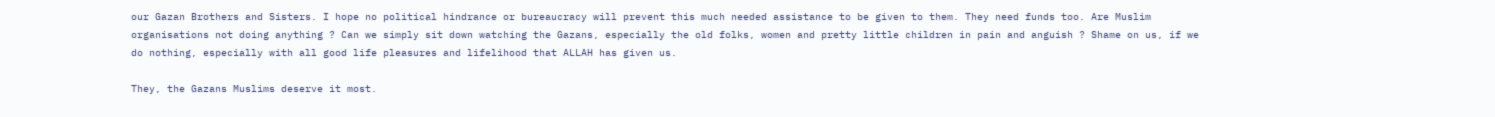our Gazan Brothers and Sisters. I hope no political hindrance or bureaucracy will prevent this much needed assistance to be given to them. They need funds too. Are Muslim organisations not doing anything ? Can we simply sit down watching the Gazans, especially the old folks, women and pretty little children in pain and anguish ? Shame on us, if we do nothing, especially with all good life pleasures and lifelihood that ALLAH has given us.

They, the Gazans Muslims deserve it most.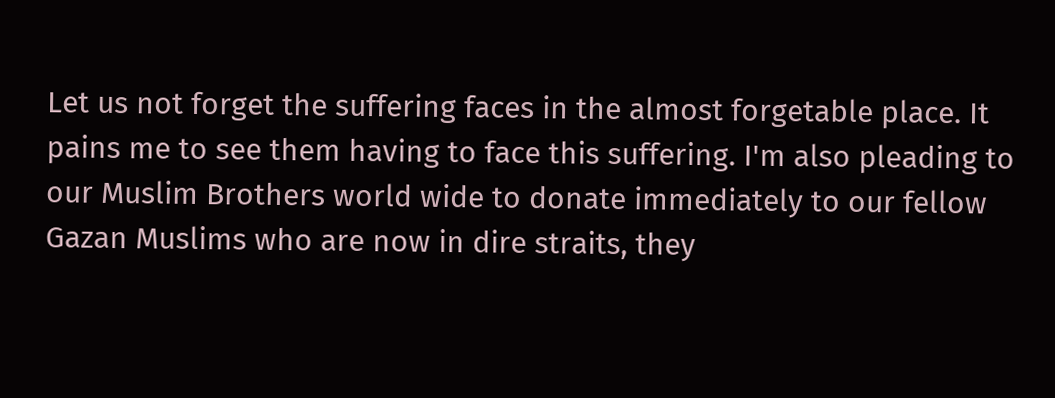Let us not forget the suffering faces in the almost forgetable place. It pains me to see them having to face this suffering. I'm also pleading to our Muslim Brothers world wide to donate immediately to our fellow Gazan Muslims who are now in dire straits, they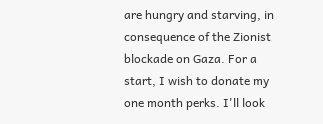are hungry and starving, in consequence of the Zionist blockade on Gaza. For a start, I wish to donate my one month perks. I'll look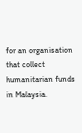for an organisation that collect humanitarian funds in Malaysia.